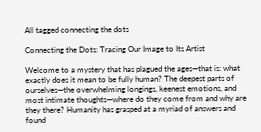All tagged connecting the dots

Connecting the Dots: Tracing Our Image to Its Artist

Welcome to a mystery that has plagued the ages—that is: what exactly does it mean to be fully human? The deepest parts of ourselves—the overwhelming longings, keenest emotions, and most intimate thoughts—where do they come from and why are they there? Humanity has grasped at a myriad of answers and found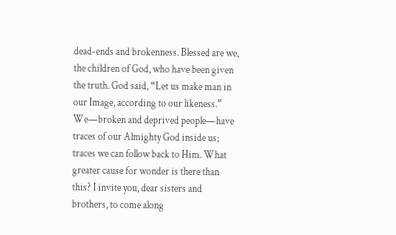dead-ends and brokenness. Blessed are we, the children of God, who have been given the truth. God said, “Let us make man in our Image, according to our likeness.” We—broken and deprived people—have traces of our Almighty God inside us; traces we can follow back to Him. What greater cause for wonder is there than this? I invite you, dear sisters and brothers, to come along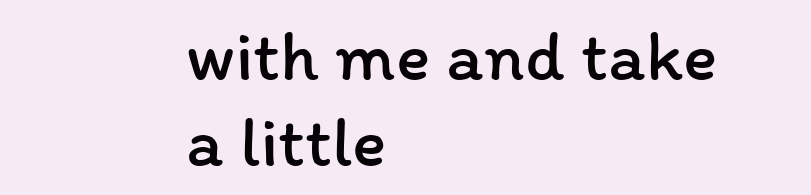with me and take a little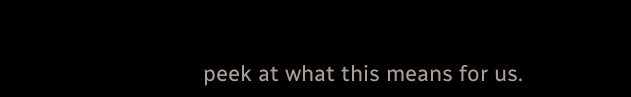peek at what this means for us.